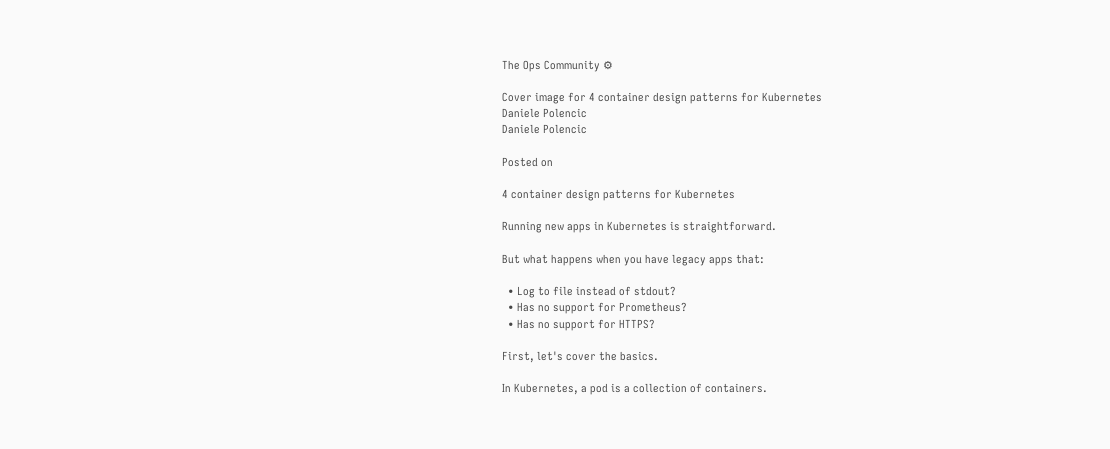The Ops Community ⚙

Cover image for 4 container design patterns for Kubernetes
Daniele Polencic
Daniele Polencic

Posted on

4 container design patterns for Kubernetes

Running new apps in Kubernetes is straightforward.

But what happens when you have legacy apps that:

  • Log to file instead of stdout?
  • Has no support for Prometheus?
  • Has no support for HTTPS?

First, let's cover the basics.

In Kubernetes, a pod is a collection of containers.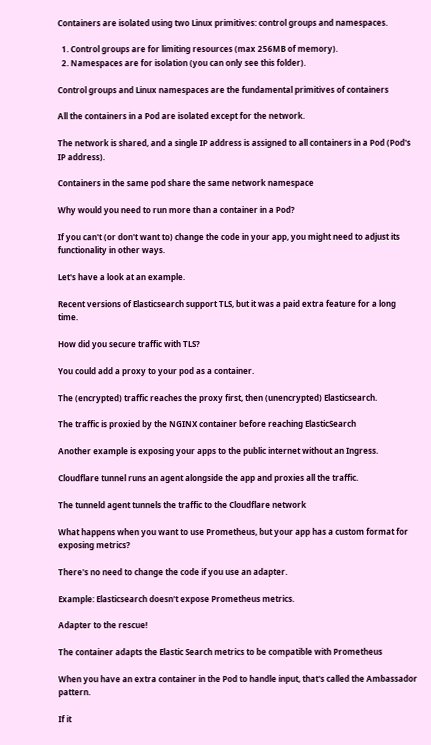Containers are isolated using two Linux primitives: control groups and namespaces.

  1. Control groups are for limiting resources (max 256MB of memory).
  2. Namespaces are for isolation (you can only see this folder).

Control groups and Linux namespaces are the fundamental primitives of containers

All the containers in a Pod are isolated except for the network.

The network is shared, and a single IP address is assigned to all containers in a Pod (Pod's IP address).

Containers in the same pod share the same network namespace

Why would you need to run more than a container in a Pod?

If you can't (or don't want to) change the code in your app, you might need to adjust its functionality in other ways.

Let's have a look at an example.

Recent versions of Elasticsearch support TLS, but it was a paid extra feature for a long time.

How did you secure traffic with TLS?

You could add a proxy to your pod as a container.

The (encrypted) traffic reaches the proxy first, then (unencrypted) Elasticsearch.

The traffic is proxied by the NGINX container before reaching ElasticSearch

Another example is exposing your apps to the public internet without an Ingress.

Cloudflare tunnel runs an agent alongside the app and proxies all the traffic.

The tunneld agent tunnels the traffic to the Cloudflare network

What happens when you want to use Prometheus, but your app has a custom format for exposing metrics?

There's no need to change the code if you use an adapter.

Example: Elasticsearch doesn't expose Prometheus metrics.

Adapter to the rescue!

The container adapts the Elastic Search metrics to be compatible with Prometheus

When you have an extra container in the Pod to handle input, that's called the Ambassador pattern.

If it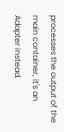processes the output of the main container, it's an Adapter instead.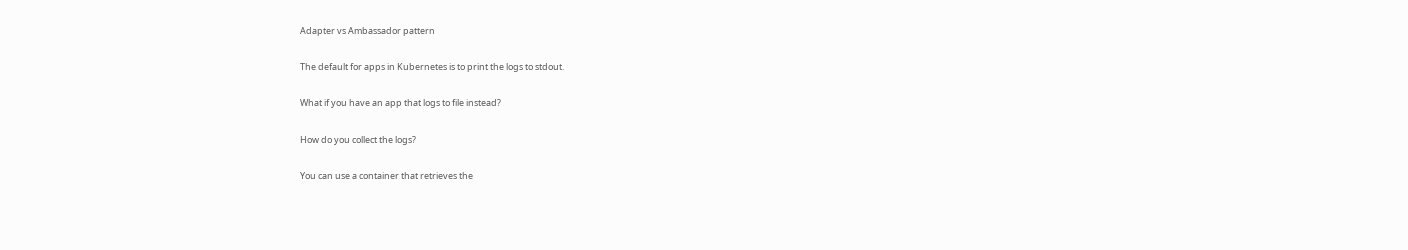Adapter vs Ambassador pattern

The default for apps in Kubernetes is to print the logs to stdout.

What if you have an app that logs to file instead?

How do you collect the logs?

You can use a container that retrieves the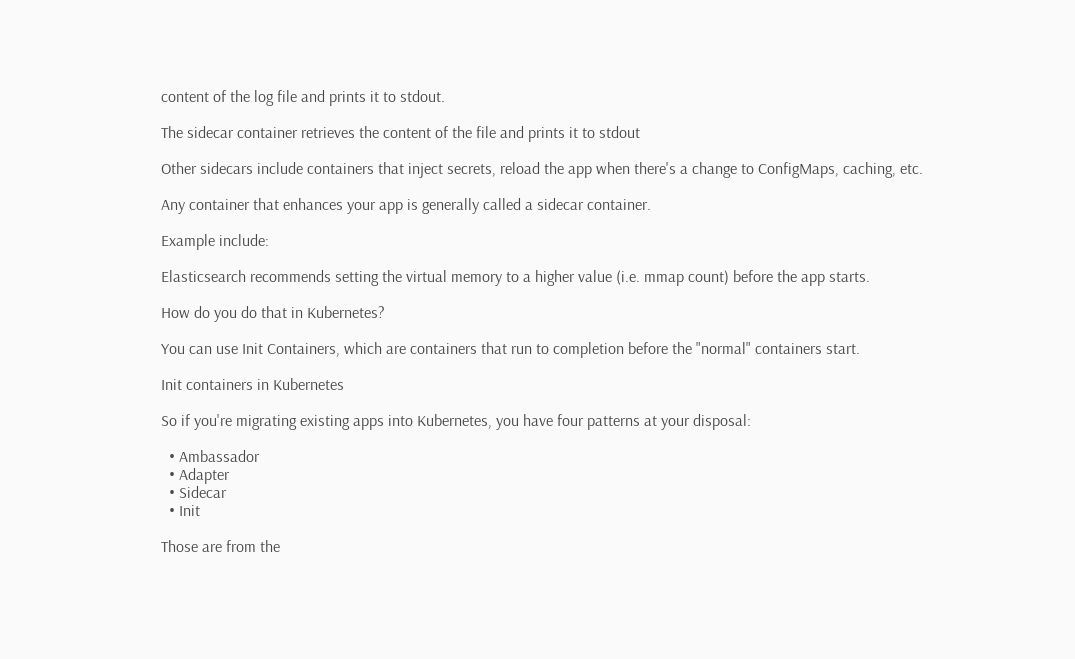content of the log file and prints it to stdout.

The sidecar container retrieves the content of the file and prints it to stdout

Other sidecars include containers that inject secrets, reload the app when there's a change to ConfigMaps, caching, etc.

Any container that enhances your app is generally called a sidecar container.

Example include:

Elasticsearch recommends setting the virtual memory to a higher value (i.e. mmap count) before the app starts.

How do you do that in Kubernetes?

You can use Init Containers, which are containers that run to completion before the "normal" containers start.

Init containers in Kubernetes

So if you're migrating existing apps into Kubernetes, you have four patterns at your disposal:

  • Ambassador
  • Adapter
  • Sidecar
  • Init

Those are from the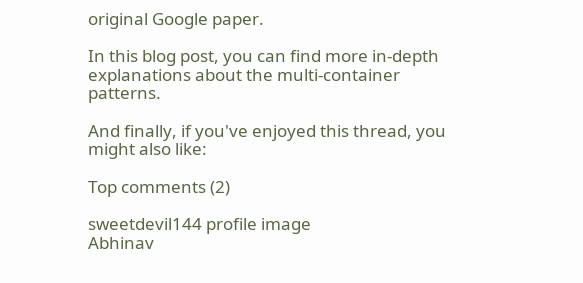original Google paper.

In this blog post, you can find more in-depth explanations about the multi-container patterns.

And finally, if you've enjoyed this thread, you might also like:

Top comments (2)

sweetdevil144 profile image
Abhinav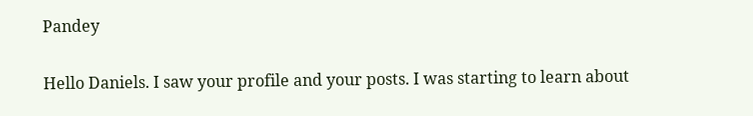Pandey

Hello Daniels. I saw your profile and your posts. I was starting to learn about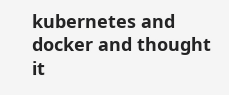kubernetes and docker and thought it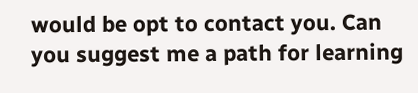would be opt to contact you. Can you suggest me a path for learning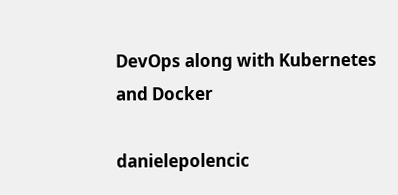DevOps along with Kubernetes and Docker

danielepolencic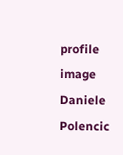profile image
Daniele Polencic